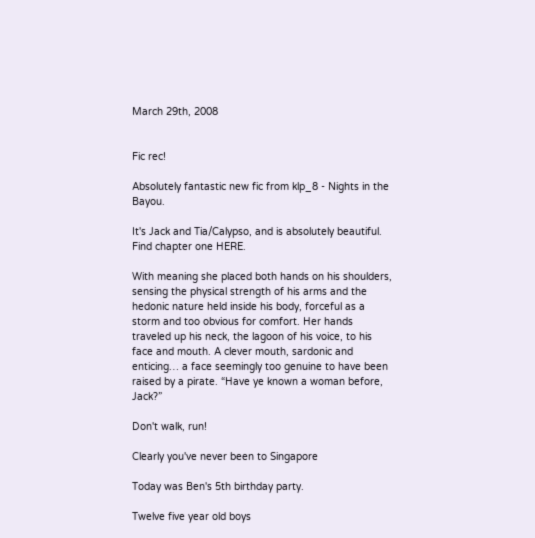March 29th, 2008


Fic rec!

Absolutely fantastic new fic from klp_8 - Nights in the Bayou.

It's Jack and Tia/Calypso, and is absolutely beautiful. Find chapter one HERE.

With meaning she placed both hands on his shoulders, sensing the physical strength of his arms and the hedonic nature held inside his body, forceful as a storm and too obvious for comfort. Her hands traveled up his neck, the lagoon of his voice, to his face and mouth. A clever mouth, sardonic and enticing… a face seemingly too genuine to have been raised by a pirate. “Have ye known a woman before, Jack?”

Don't walk, run!

Clearly you've never been to Singapore

Today was Ben's 5th birthday party.

Twelve five year old boys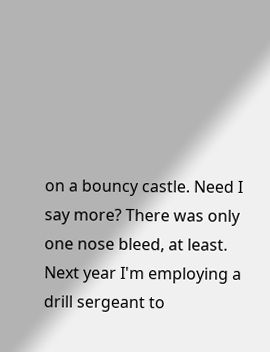on a bouncy castle. Need I say more? There was only one nose bleed, at least. Next year I'm employing a drill sergeant to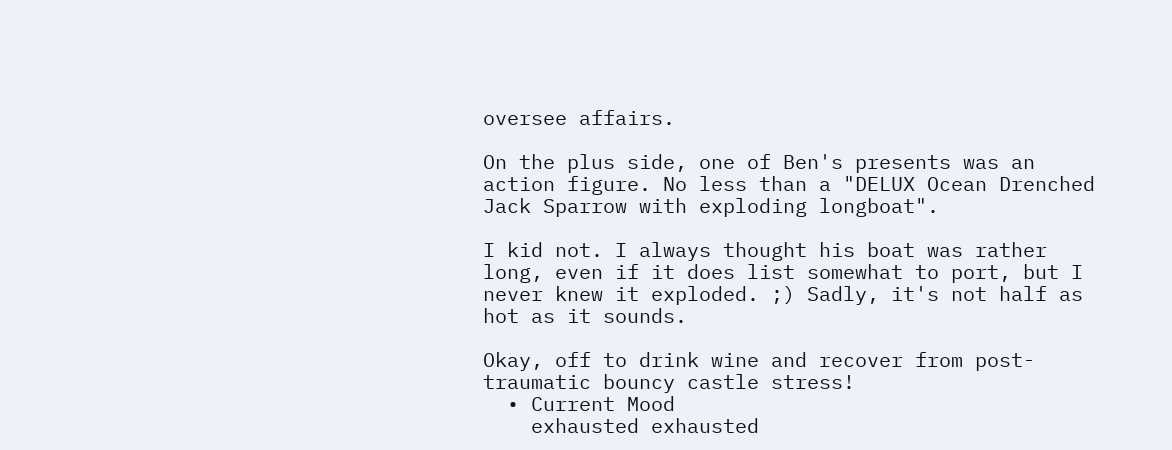oversee affairs.

On the plus side, one of Ben's presents was an action figure. No less than a "DELUX Ocean Drenched Jack Sparrow with exploding longboat".

I kid not. I always thought his boat was rather long, even if it does list somewhat to port, but I never knew it exploded. ;) Sadly, it's not half as hot as it sounds.

Okay, off to drink wine and recover from post-traumatic bouncy castle stress!
  • Current Mood
    exhausted exhausted